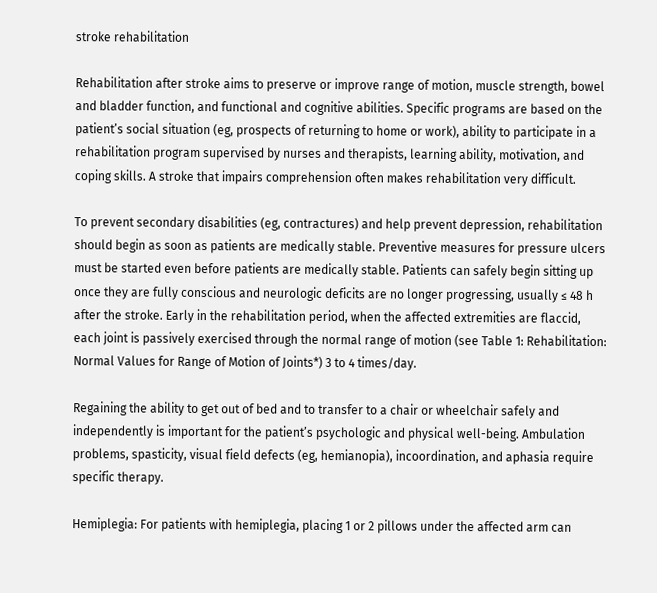stroke rehabilitation

Rehabilitation after stroke aims to preserve or improve range of motion, muscle strength, bowel and bladder function, and functional and cognitive abilities. Specific programs are based on the patient’s social situation (eg, prospects of returning to home or work), ability to participate in a rehabilitation program supervised by nurses and therapists, learning ability, motivation, and coping skills. A stroke that impairs comprehension often makes rehabilitation very difficult.

To prevent secondary disabilities (eg, contractures) and help prevent depression, rehabilitation should begin as soon as patients are medically stable. Preventive measures for pressure ulcers must be started even before patients are medically stable. Patients can safely begin sitting up once they are fully conscious and neurologic deficits are no longer progressing, usually ≤ 48 h after the stroke. Early in the rehabilitation period, when the affected extremities are flaccid, each joint is passively exercised through the normal range of motion (see Table 1: Rehabilitation: Normal Values for Range of Motion of Joints*) 3 to 4 times/day.

Regaining the ability to get out of bed and to transfer to a chair or wheelchair safely and independently is important for the patient’s psychologic and physical well-being. Ambulation problems, spasticity, visual field defects (eg, hemianopia), incoordination, and aphasia require specific therapy.

Hemiplegia: For patients with hemiplegia, placing 1 or 2 pillows under the affected arm can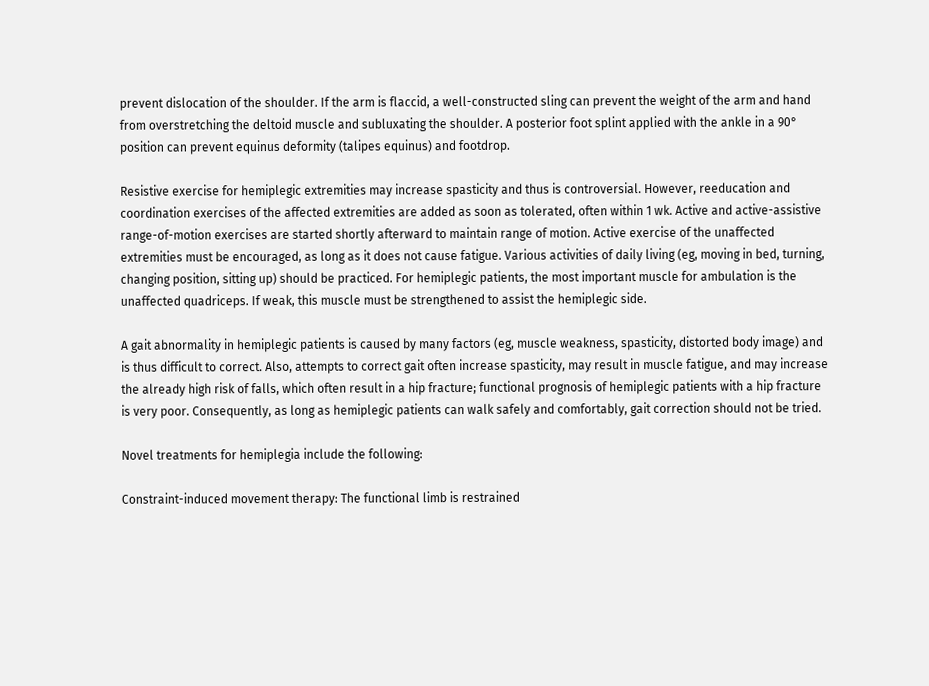prevent dislocation of the shoulder. If the arm is flaccid, a well-constructed sling can prevent the weight of the arm and hand from overstretching the deltoid muscle and subluxating the shoulder. A posterior foot splint applied with the ankle in a 90° position can prevent equinus deformity (talipes equinus) and footdrop.

Resistive exercise for hemiplegic extremities may increase spasticity and thus is controversial. However, reeducation and coordination exercises of the affected extremities are added as soon as tolerated, often within 1 wk. Active and active-assistive range-of-motion exercises are started shortly afterward to maintain range of motion. Active exercise of the unaffected extremities must be encouraged, as long as it does not cause fatigue. Various activities of daily living (eg, moving in bed, turning, changing position, sitting up) should be practiced. For hemiplegic patients, the most important muscle for ambulation is the unaffected quadriceps. If weak, this muscle must be strengthened to assist the hemiplegic side.

A gait abnormality in hemiplegic patients is caused by many factors (eg, muscle weakness, spasticity, distorted body image) and is thus difficult to correct. Also, attempts to correct gait often increase spasticity, may result in muscle fatigue, and may increase the already high risk of falls, which often result in a hip fracture; functional prognosis of hemiplegic patients with a hip fracture is very poor. Consequently, as long as hemiplegic patients can walk safely and comfortably, gait correction should not be tried.

Novel treatments for hemiplegia include the following:

Constraint-induced movement therapy: The functional limb is restrained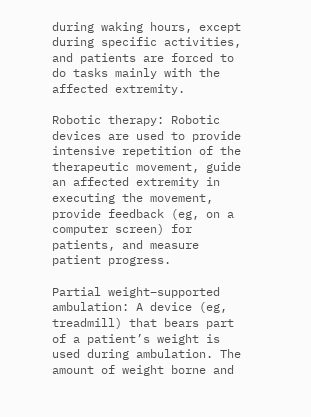during waking hours, except during specific activities, and patients are forced to do tasks mainly with the affected extremity.

Robotic therapy: Robotic devices are used to provide intensive repetition of the therapeutic movement, guide an affected extremity in executing the movement, provide feedback (eg, on a computer screen) for patients, and measure patient progress.

Partial weight–supported ambulation: A device (eg, treadmill) that bears part of a patient’s weight is used during ambulation. The amount of weight borne and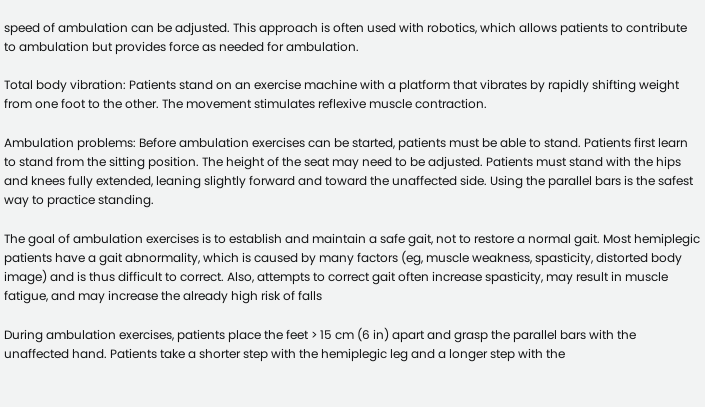speed of ambulation can be adjusted. This approach is often used with robotics, which allows patients to contribute to ambulation but provides force as needed for ambulation.

Total body vibration: Patients stand on an exercise machine with a platform that vibrates by rapidly shifting weight from one foot to the other. The movement stimulates reflexive muscle contraction.

Ambulation problems: Before ambulation exercises can be started, patients must be able to stand. Patients first learn to stand from the sitting position. The height of the seat may need to be adjusted. Patients must stand with the hips and knees fully extended, leaning slightly forward and toward the unaffected side. Using the parallel bars is the safest way to practice standing.

The goal of ambulation exercises is to establish and maintain a safe gait, not to restore a normal gait. Most hemiplegic patients have a gait abnormality, which is caused by many factors (eg, muscle weakness, spasticity, distorted body image) and is thus difficult to correct. Also, attempts to correct gait often increase spasticity, may result in muscle fatigue, and may increase the already high risk of falls

During ambulation exercises, patients place the feet > 15 cm (6 in) apart and grasp the parallel bars with the unaffected hand. Patients take a shorter step with the hemiplegic leg and a longer step with the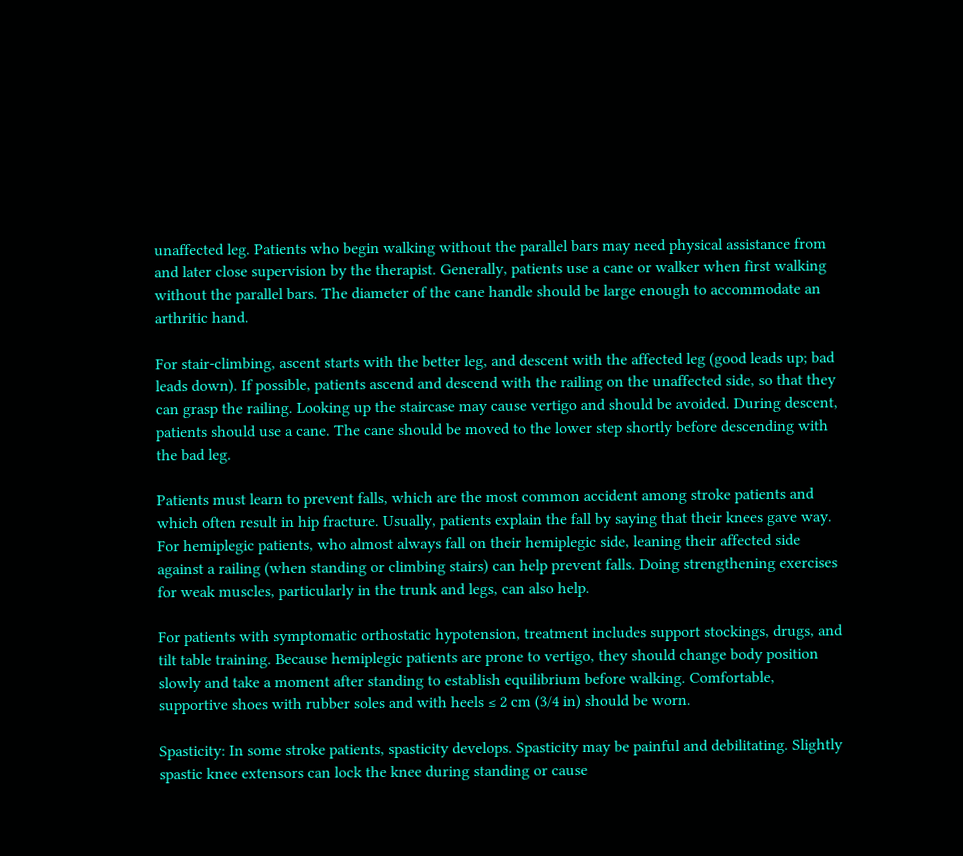unaffected leg. Patients who begin walking without the parallel bars may need physical assistance from and later close supervision by the therapist. Generally, patients use a cane or walker when first walking without the parallel bars. The diameter of the cane handle should be large enough to accommodate an arthritic hand.

For stair-climbing, ascent starts with the better leg, and descent with the affected leg (good leads up; bad leads down). If possible, patients ascend and descend with the railing on the unaffected side, so that they can grasp the railing. Looking up the staircase may cause vertigo and should be avoided. During descent, patients should use a cane. The cane should be moved to the lower step shortly before descending with the bad leg.

Patients must learn to prevent falls, which are the most common accident among stroke patients and which often result in hip fracture. Usually, patients explain the fall by saying that their knees gave way. For hemiplegic patients, who almost always fall on their hemiplegic side, leaning their affected side against a railing (when standing or climbing stairs) can help prevent falls. Doing strengthening exercises for weak muscles, particularly in the trunk and legs, can also help.

For patients with symptomatic orthostatic hypotension, treatment includes support stockings, drugs, and tilt table training. Because hemiplegic patients are prone to vertigo, they should change body position slowly and take a moment after standing to establish equilibrium before walking. Comfortable, supportive shoes with rubber soles and with heels ≤ 2 cm (3/4 in) should be worn.

Spasticity: In some stroke patients, spasticity develops. Spasticity may be painful and debilitating. Slightly spastic knee extensors can lock the knee during standing or cause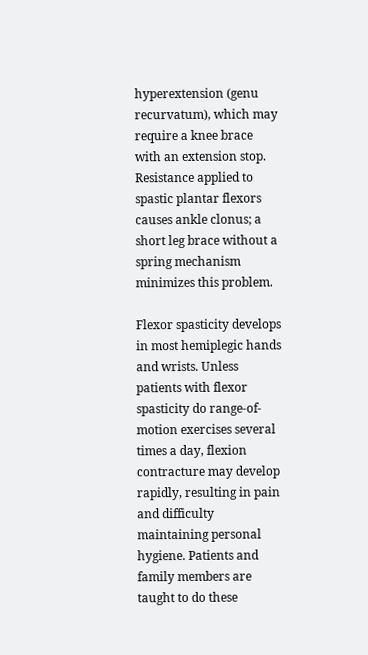hyperextension (genu recurvatum), which may require a knee brace with an extension stop. Resistance applied to spastic plantar flexors causes ankle clonus; a short leg brace without a spring mechanism minimizes this problem.

Flexor spasticity develops in most hemiplegic hands and wrists. Unless patients with flexor spasticity do range-of-motion exercises several times a day, flexion contracture may develop rapidly, resulting in pain and difficulty maintaining personal hygiene. Patients and family members are taught to do these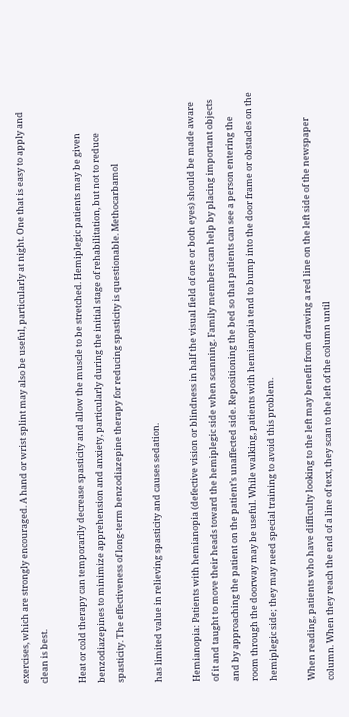exercises, which are strongly encouraged. A hand or wrist splint may also be useful, particularly at night. One that is easy to apply and clean is best.

Heat or cold therapy can temporarily decrease spasticity and allow the muscle to be stretched. Hemiplegic patients may be given benzodiazepines to minimize apprehension and anxiety, particularly during the initial stage of rehabilitation, but not to reduce spasticity. The effectiveness of long-term benzodiazepine therapy for reducing spasticity is questionable. Methocarbamol

has limited value in relieving spasticity and causes sedation.

Hemianopia: Patients with hemianopia (defective vision or blindness in half the visual field of one or both eyes) should be made aware of it and taught to move their heads toward the hemiplegic side when scanning. Family members can help by placing important objects and by approaching the patient on the patient’s unaffected side. Repositioning the bed so that patients can see a person entering the room through the doorway may be useful. While walking, patients with hemianopia tend to bump into the door frame or obstacles on the hemiplegic side; they may need special training to avoid this problem.

When reading, patients who have difficulty looking to the left may benefit from drawing a red line on the left side of the newspaper column. When they reach the end of a line of text, they scan to the left of the column until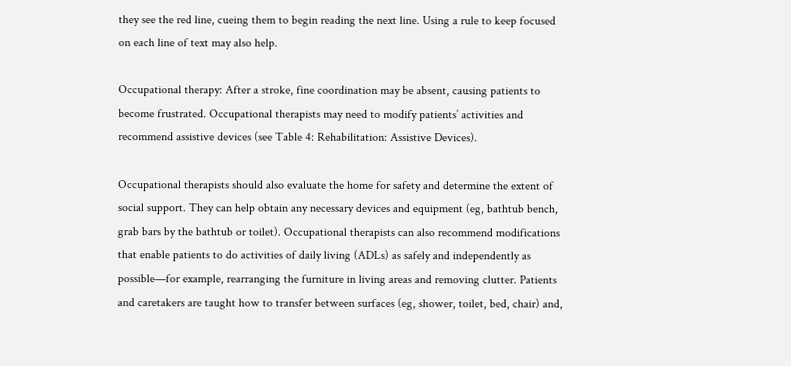they see the red line, cueing them to begin reading the next line. Using a rule to keep focused on each line of text may also help.

Occupational therapy: After a stroke, fine coordination may be absent, causing patients to become frustrated. Occupational therapists may need to modify patients’ activities and recommend assistive devices (see Table 4: Rehabilitation: Assistive Devices).

Occupational therapists should also evaluate the home for safety and determine the extent of social support. They can help obtain any necessary devices and equipment (eg, bathtub bench, grab bars by the bathtub or toilet). Occupational therapists can also recommend modifications that enable patients to do activities of daily living (ADLs) as safely and independently as possible—for example, rearranging the furniture in living areas and removing clutter. Patients and caretakers are taught how to transfer between surfaces (eg, shower, toilet, bed, chair) and,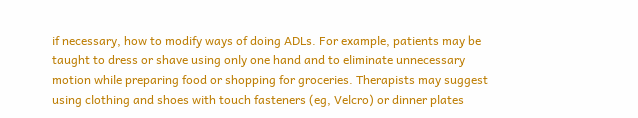if necessary, how to modify ways of doing ADLs. For example, patients may be taught to dress or shave using only one hand and to eliminate unnecessary motion while preparing food or shopping for groceries. Therapists may suggest using clothing and shoes with touch fasteners (eg, Velcro) or dinner plates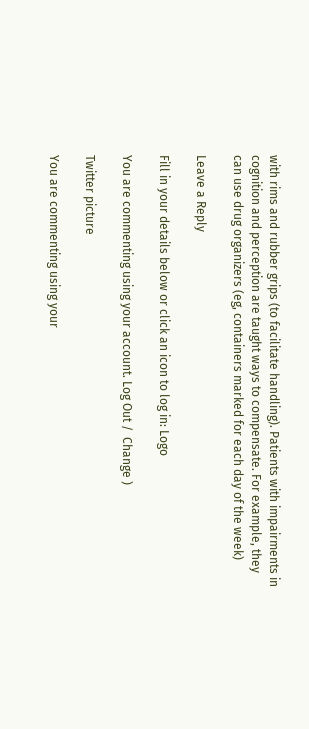with rims and rubber grips (to facilitate handling). Patients with impairments in cognition and perception are taught ways to compensate. For example, they can use drug organizers (eg, containers marked for each day of the week)

Leave a Reply

Fill in your details below or click an icon to log in: Logo

You are commenting using your account. Log Out /  Change )

Twitter picture

You are commenting using your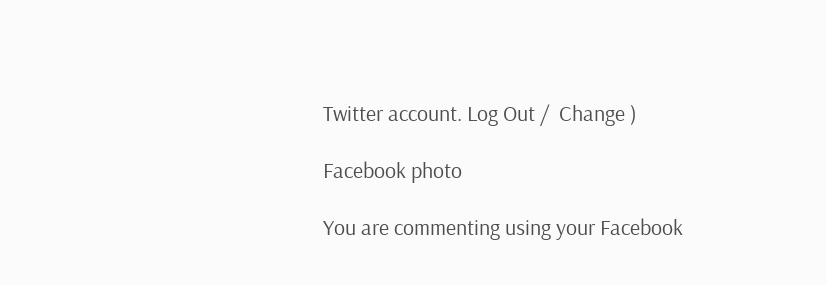Twitter account. Log Out /  Change )

Facebook photo

You are commenting using your Facebook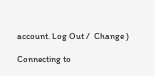account. Log Out /  Change )

Connecting to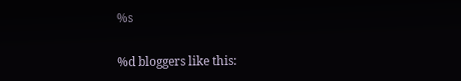%s

%d bloggers like this: